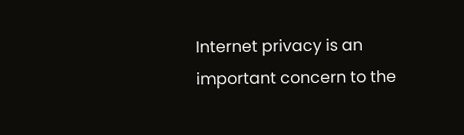Internet privacy is an important concern to the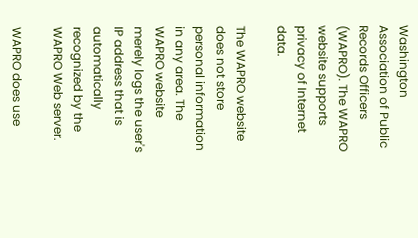Washington Association of Public Records Officers (WAPRO). The WAPRO website supports privacy of Internet data.

The WAPRO website does not store personal information in any area. The WAPRO website merely logs the user's IP address that is automatically recognized by the WAPRO Web server.

WAPRO does use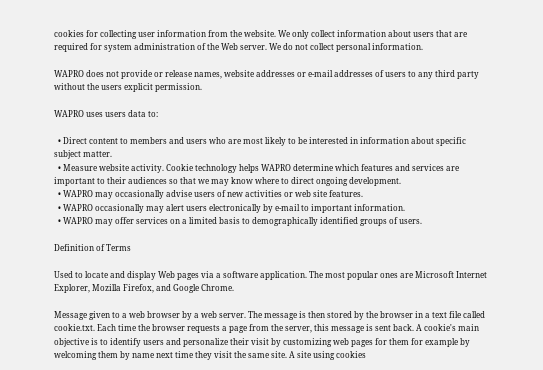cookies for collecting user information from the website. We only collect information about users that are required for system administration of the Web server. We do not collect personal information.

WAPRO does not provide or release names, website addresses or e-mail addresses of users to any third party without the users explicit permission.

WAPRO uses users data to:

  • Direct content to members and users who are most likely to be interested in information about specific subject matter.
  • Measure website activity. Cookie technology helps WAPRO determine which features and services are important to their audiences so that we may know where to direct ongoing development.
  • WAPRO may occasionally advise users of new activities or web site features.
  • WAPRO occasionally may alert users electronically by e-mail to important information.
  • WAPRO may offer services on a limited basis to demographically identified groups of users.

Definition of Terms

Used to locate and display Web pages via a software application. The most popular ones are Microsoft Internet Explorer, Mozilla Firefox, and Google Chrome.

Message given to a web browser by a web server. The message is then stored by the browser in a text file called cookie.txt. Each time the browser requests a page from the server, this message is sent back. A cookie's main objective is to identify users and personalize their visit by customizing web pages for them for example by welcoming them by name next time they visit the same site. A site using cookies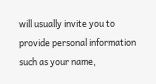will usually invite you to provide personal information such as your name,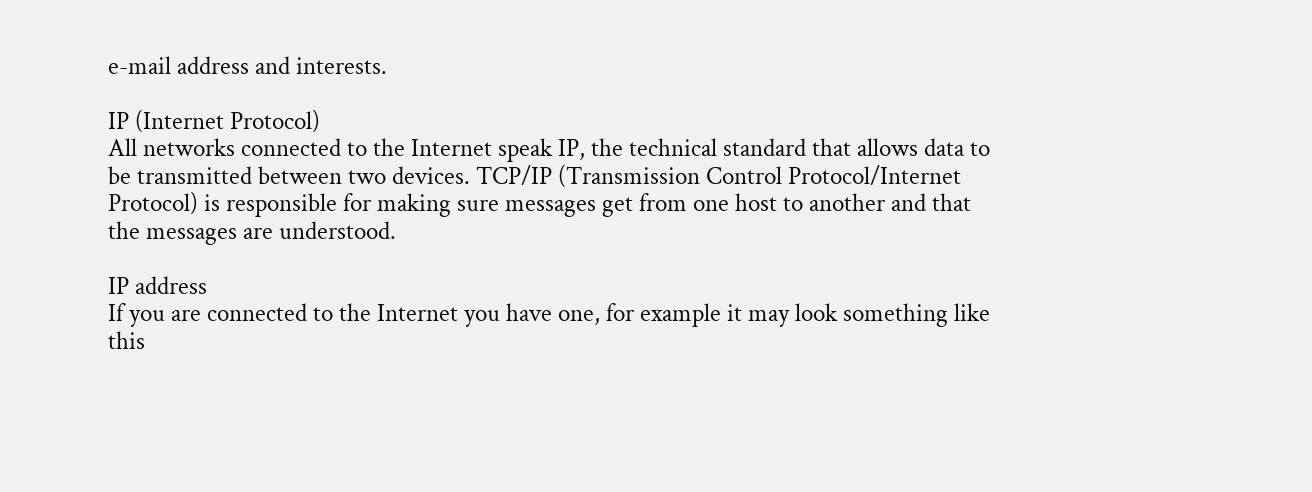e-mail address and interests.

IP (Internet Protocol)
All networks connected to the Internet speak IP, the technical standard that allows data to be transmitted between two devices. TCP/IP (Transmission Control Protocol/Internet Protocol) is responsible for making sure messages get from one host to another and that the messages are understood.

IP address
If you are connected to the Internet you have one, for example it may look something like this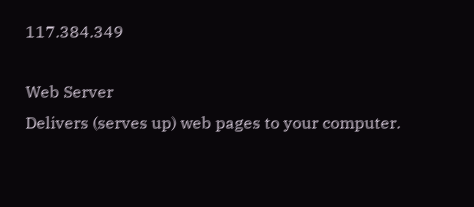117.384.349

Web Server
Delivers (serves up) web pages to your computer.